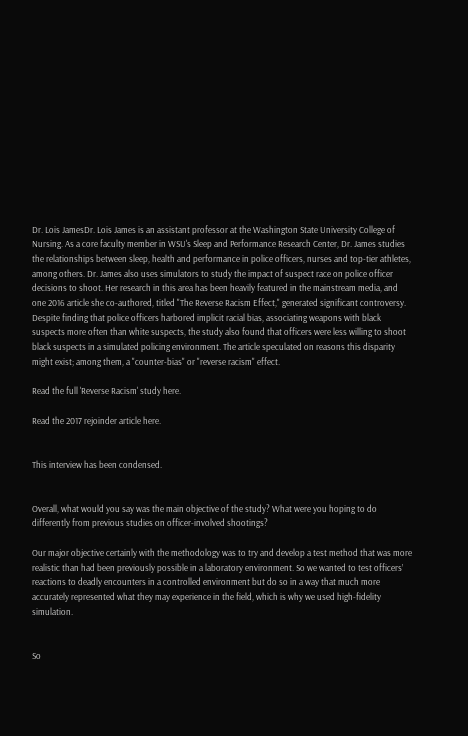Dr. Lois JamesDr. Lois James is an assistant professor at the Washington State University College of Nursing. As a core faculty member in WSU's Sleep and Performance Research Center, Dr. James studies the relationships between sleep, health and performance in police officers, nurses and top-tier athletes, among others. Dr. James also uses simulators to study the impact of suspect race on police officer decisions to shoot. Her research in this area has been heavily featured in the mainstream media, and one 2016 article she co-authored, titled "The Reverse Racism Effect," generated significant controversy. Despite finding that police officers harbored implicit racial bias, associating weapons with black suspects more often than white suspects, the study also found that officers were less willing to shoot black suspects in a simulated policing environment. The article speculated on reasons this disparity might exist; among them, a "counter-bias" or "reverse racism" effect.

Read the full 'Reverse Racism' study here.

Read the 2017 rejoinder article here.


This interview has been condensed.


Overall, what would you say was the main objective of the study? What were you hoping to do differently from previous studies on officer-involved shootings?

Our major objective certainly with the methodology was to try and develop a test method that was more realistic than had been previously possible in a laboratory environment. So we wanted to test officers’ reactions to deadly encounters in a controlled environment but do so in a way that much more accurately represented what they may experience in the field, which is why we used high-fidelity simulation.


So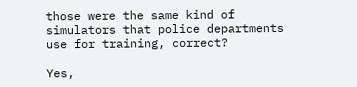those were the same kind of simulators that police departments use for training, correct?

Yes,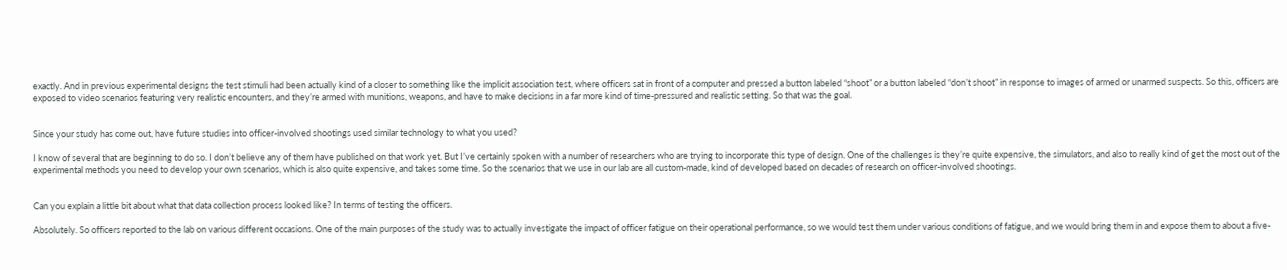exactly. And in previous experimental designs the test stimuli had been actually kind of a closer to something like the implicit association test, where officers sat in front of a computer and pressed a button labeled “shoot” or a button labeled “don’t shoot” in response to images of armed or unarmed suspects. So this, officers are exposed to video scenarios featuring very realistic encounters, and they’re armed with munitions, weapons, and have to make decisions in a far more kind of time-pressured and realistic setting. So that was the goal.


Since your study has come out, have future studies into officer-involved shootings used similar technology to what you used?

I know of several that are beginning to do so. I don’t believe any of them have published on that work yet. But I’ve certainly spoken with a number of researchers who are trying to incorporate this type of design. One of the challenges is they’re quite expensive, the simulators, and also to really kind of get the most out of the experimental methods you need to develop your own scenarios, which is also quite expensive, and takes some time. So the scenarios that we use in our lab are all custom-made, kind of developed based on decades of research on officer-involved shootings.


Can you explain a little bit about what that data collection process looked like? In terms of testing the officers.

Absolutely. So officers reported to the lab on various different occasions. One of the main purposes of the study was to actually investigate the impact of officer fatigue on their operational performance, so we would test them under various conditions of fatigue, and we would bring them in and expose them to about a five-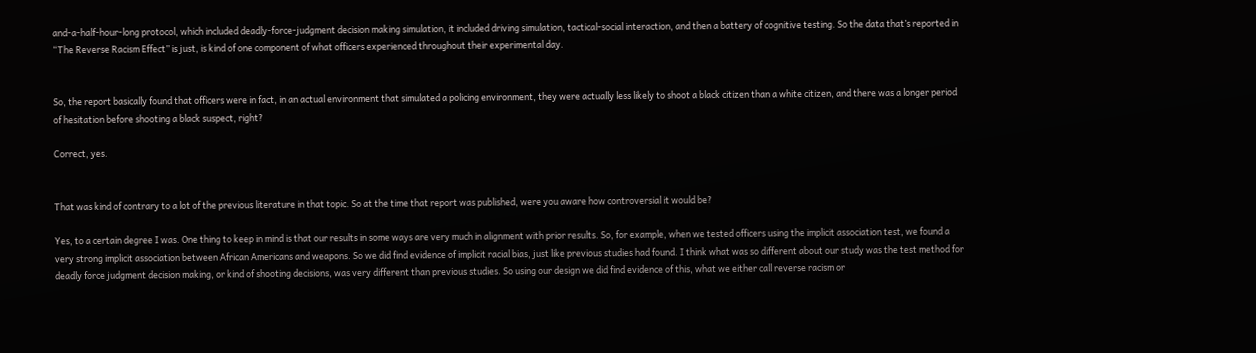and-a-half-hour-long protocol, which included deadly-force-judgment decision making simulation, it included driving simulation, tactical-social interaction, and then a battery of cognitive testing. So the data that’s reported in “The Reverse Racism Effect” is just, is kind of one component of what officers experienced throughout their experimental day.


So, the report basically found that officers were in fact, in an actual environment that simulated a policing environment, they were actually less likely to shoot a black citizen than a white citizen, and there was a longer period of hesitation before shooting a black suspect, right?

Correct, yes.


That was kind of contrary to a lot of the previous literature in that topic. So at the time that report was published, were you aware how controversial it would be?

Yes, to a certain degree I was. One thing to keep in mind is that our results in some ways are very much in alignment with prior results. So, for example, when we tested officers using the implicit association test, we found a very strong implicit association between African Americans and weapons. So we did find evidence of implicit racial bias, just like previous studies had found. I think what was so different about our study was the test method for deadly force judgment decision making, or kind of shooting decisions, was very different than previous studies. So using our design we did find evidence of this, what we either call reverse racism or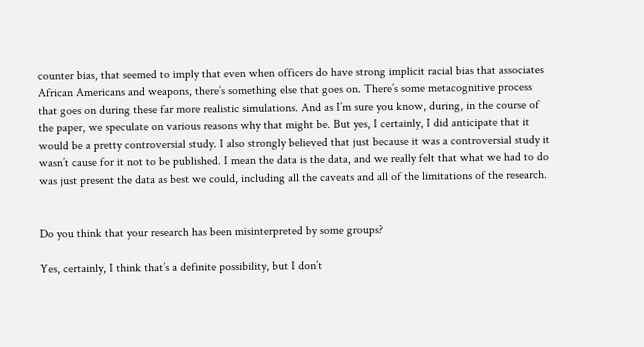counter bias, that seemed to imply that even when officers do have strong implicit racial bias that associates African Americans and weapons, there’s something else that goes on. There’s some metacognitive process that goes on during these far more realistic simulations. And as I’m sure you know, during, in the course of the paper, we speculate on various reasons why that might be. But yes, I certainly, I did anticipate that it would be a pretty controversial study. I also strongly believed that just because it was a controversial study it wasn’t cause for it not to be published. I mean the data is the data, and we really felt that what we had to do was just present the data as best we could, including all the caveats and all of the limitations of the research.


Do you think that your research has been misinterpreted by some groups?

Yes, certainly, I think that’s a definite possibility, but I don’t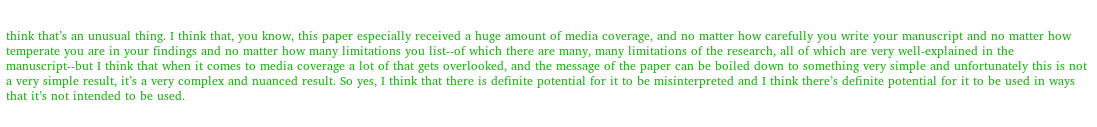think that’s an unusual thing. I think that, you know, this paper especially received a huge amount of media coverage, and no matter how carefully you write your manuscript and no matter how temperate you are in your findings and no matter how many limitations you list--of which there are many, many limitations of the research, all of which are very well-explained in the manuscript--but I think that when it comes to media coverage a lot of that gets overlooked, and the message of the paper can be boiled down to something very simple and unfortunately this is not a very simple result, it’s a very complex and nuanced result. So yes, I think that there is definite potential for it to be misinterpreted and I think there’s definite potential for it to be used in ways that it’s not intended to be used.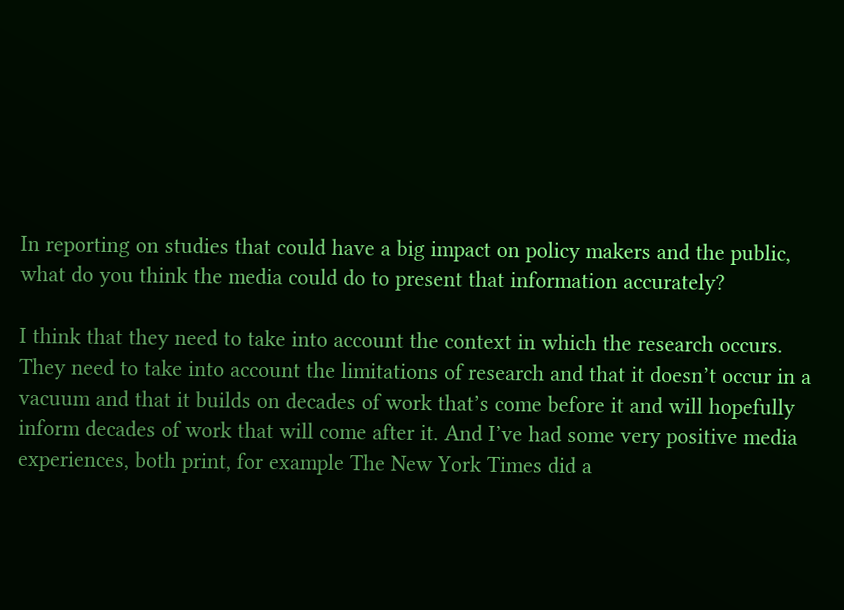In reporting on studies that could have a big impact on policy makers and the public, what do you think the media could do to present that information accurately?

I think that they need to take into account the context in which the research occurs. They need to take into account the limitations of research and that it doesn’t occur in a vacuum and that it builds on decades of work that’s come before it and will hopefully inform decades of work that will come after it. And I’ve had some very positive media experiences, both print, for example The New York Times did a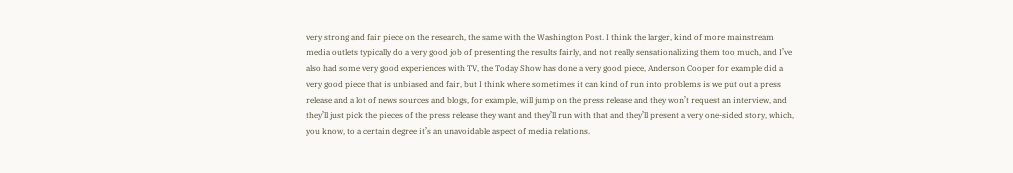very strong and fair piece on the research, the same with the Washington Post. I think the larger, kind of more mainstream media outlets typically do a very good job of presenting the results fairly, and not really sensationalizing them too much, and I’ve also had some very good experiences with TV, the Today Show has done a very good piece, Anderson Cooper for example did a very good piece that is unbiased and fair, but I think where sometimes it can kind of run into problems is we put out a press release and a lot of news sources and blogs, for example, will jump on the press release and they won’t request an interview, and they’ll just pick the pieces of the press release they want and they’ll run with that and they’ll present a very one-sided story, which, you know, to a certain degree it’s an unavoidable aspect of media relations.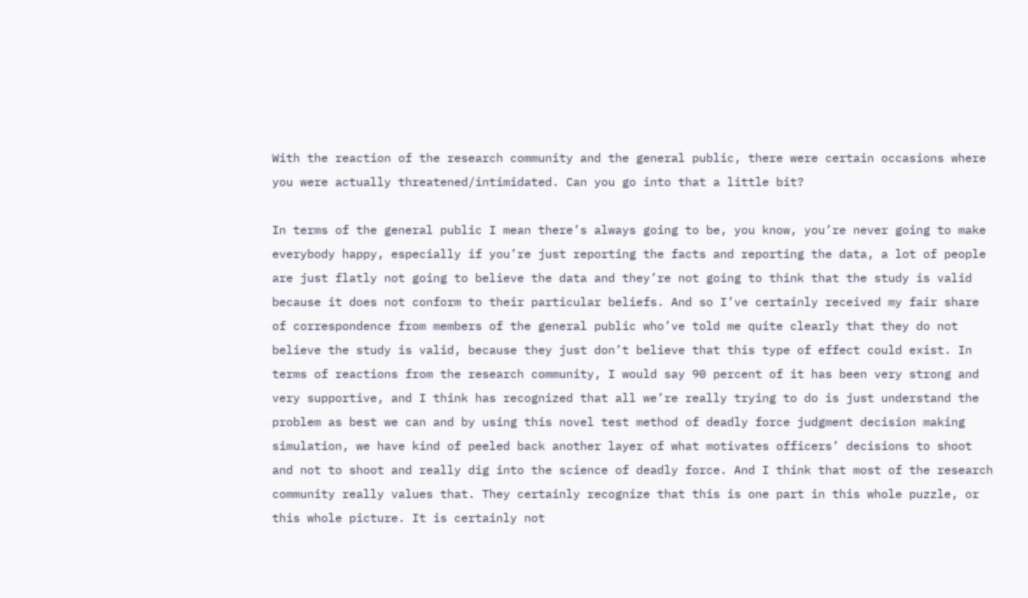With the reaction of the research community and the general public, there were certain occasions where you were actually threatened/intimidated. Can you go into that a little bit?

In terms of the general public I mean there’s always going to be, you know, you’re never going to make everybody happy, especially if you’re just reporting the facts and reporting the data, a lot of people are just flatly not going to believe the data and they’re not going to think that the study is valid because it does not conform to their particular beliefs. And so I’ve certainly received my fair share of correspondence from members of the general public who’ve told me quite clearly that they do not believe the study is valid, because they just don’t believe that this type of effect could exist. In terms of reactions from the research community, I would say 90 percent of it has been very strong and very supportive, and I think has recognized that all we’re really trying to do is just understand the problem as best we can and by using this novel test method of deadly force judgment decision making simulation, we have kind of peeled back another layer of what motivates officers’ decisions to shoot and not to shoot and really dig into the science of deadly force. And I think that most of the research community really values that. They certainly recognize that this is one part in this whole puzzle, or this whole picture. It is certainly not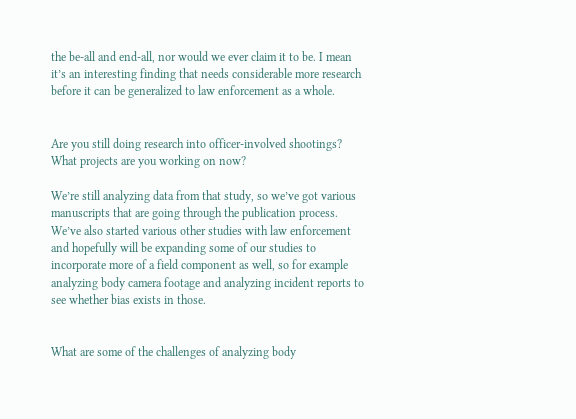the be-all and end-all, nor would we ever claim it to be. I mean it’s an interesting finding that needs considerable more research before it can be generalized to law enforcement as a whole.


Are you still doing research into officer-involved shootings? What projects are you working on now?

We’re still analyzing data from that study, so we’ve got various manuscripts that are going through the publication process. We’ve also started various other studies with law enforcement and hopefully will be expanding some of our studies to incorporate more of a field component as well, so for example analyzing body camera footage and analyzing incident reports to see whether bias exists in those.


What are some of the challenges of analyzing body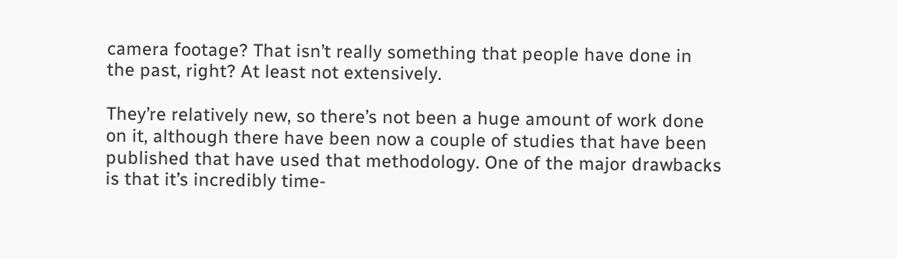camera footage? That isn’t really something that people have done in the past, right? At least not extensively.

They’re relatively new, so there’s not been a huge amount of work done on it, although there have been now a couple of studies that have been published that have used that methodology. One of the major drawbacks is that it’s incredibly time-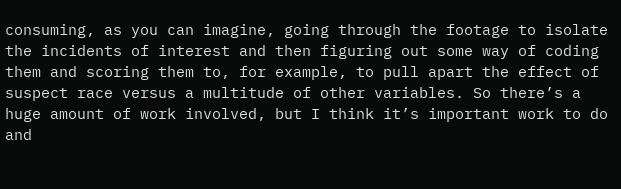consuming, as you can imagine, going through the footage to isolate the incidents of interest and then figuring out some way of coding them and scoring them to, for example, to pull apart the effect of suspect race versus a multitude of other variables. So there’s a huge amount of work involved, but I think it’s important work to do and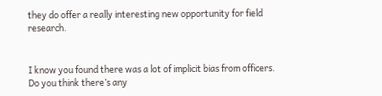they do offer a really interesting new opportunity for field research.


I know you found there was a lot of implicit bias from officers. Do you think there’s any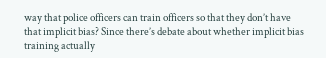way that police officers can train officers so that they don’t have that implicit bias? Since there’s debate about whether implicit bias training actually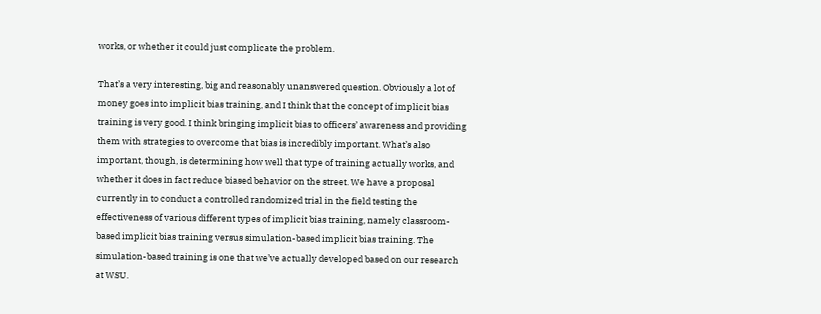works, or whether it could just complicate the problem.

That’s a very interesting, big and reasonably unanswered question. Obviously a lot of money goes into implicit bias training, and I think that the concept of implicit bias training is very good. I think bringing implicit bias to officers’ awareness and providing them with strategies to overcome that bias is incredibly important. What’s also important, though, is determining how well that type of training actually works, and whether it does in fact reduce biased behavior on the street. We have a proposal currently in to conduct a controlled randomized trial in the field testing the effectiveness of various different types of implicit bias training, namely classroom-based implicit bias training versus simulation-based implicit bias training. The simulation-based training is one that we’ve actually developed based on our research at WSU.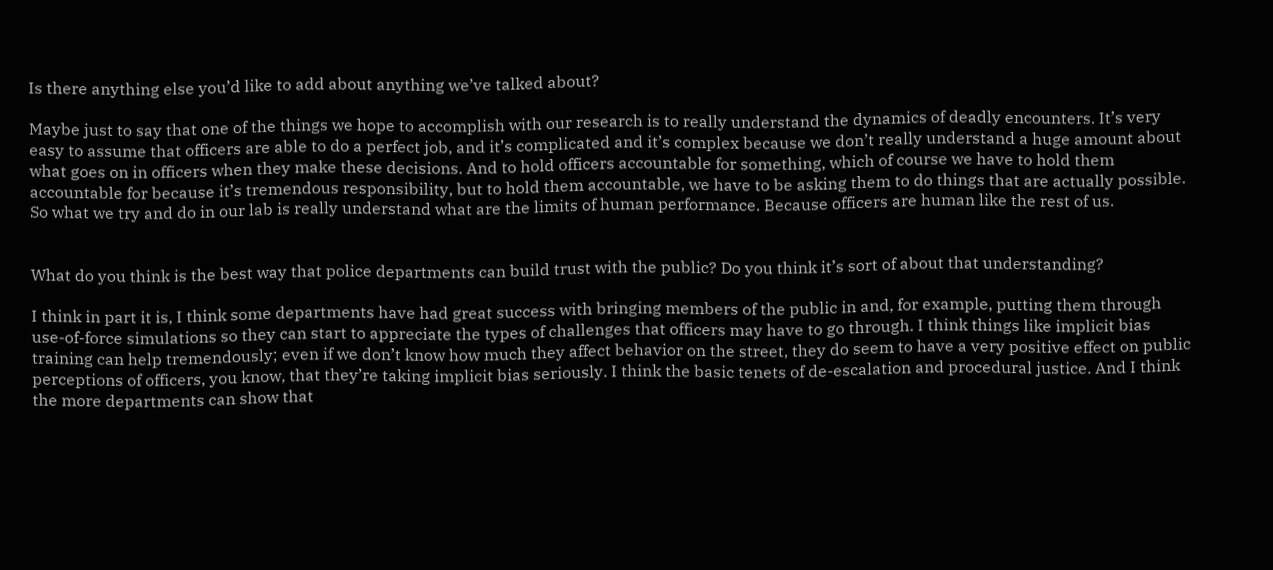Is there anything else you’d like to add about anything we’ve talked about?

Maybe just to say that one of the things we hope to accomplish with our research is to really understand the dynamics of deadly encounters. It’s very easy to assume that officers are able to do a perfect job, and it’s complicated and it’s complex because we don’t really understand a huge amount about what goes on in officers when they make these decisions. And to hold officers accountable for something, which of course we have to hold them accountable for because it’s tremendous responsibility, but to hold them accountable, we have to be asking them to do things that are actually possible. So what we try and do in our lab is really understand what are the limits of human performance. Because officers are human like the rest of us.


What do you think is the best way that police departments can build trust with the public? Do you think it’s sort of about that understanding?

I think in part it is, I think some departments have had great success with bringing members of the public in and, for example, putting them through use-of-force simulations so they can start to appreciate the types of challenges that officers may have to go through. I think things like implicit bias training can help tremendously; even if we don’t know how much they affect behavior on the street, they do seem to have a very positive effect on public perceptions of officers, you know, that they’re taking implicit bias seriously. I think the basic tenets of de-escalation and procedural justice. And I think the more departments can show that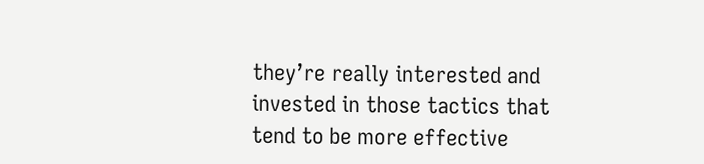they’re really interested and invested in those tactics that tend to be more effective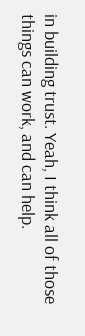in building trust. Yeah, I think all of those things can work, and can help.